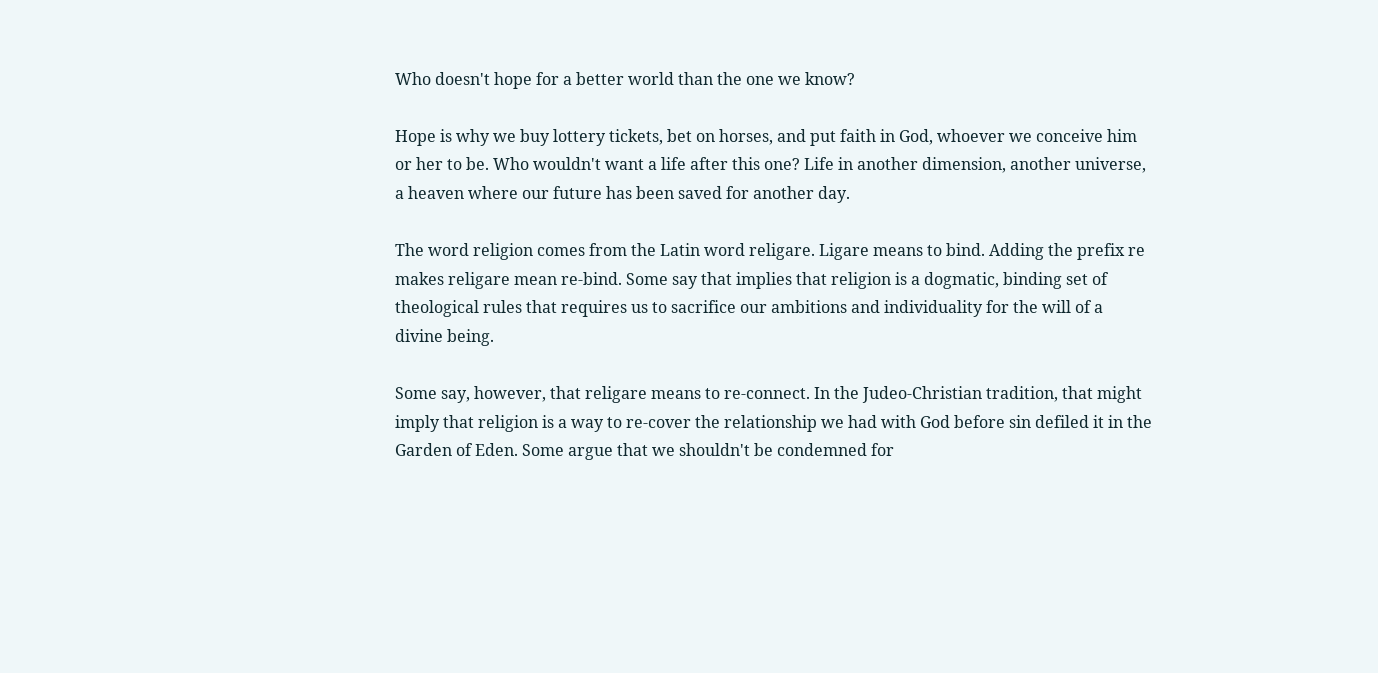Who doesn't hope for a better world than the one we know?

Hope is why we buy lottery tickets, bet on horses, and put faith in God, whoever we conceive him or her to be. Who wouldn't want a life after this one? Life in another dimension, another universe, a heaven where our future has been saved for another day.

The word religion comes from the Latin word religare. Ligare means to bind. Adding the prefix re makes religare mean re-bind. Some say that implies that religion is a dogmatic, binding set of theological rules that requires us to sacrifice our ambitions and individuality for the will of a divine being.

Some say, however, that religare means to re-connect. In the Judeo-Christian tradition, that might imply that religion is a way to re-cover the relationship we had with God before sin defiled it in the Garden of Eden. Some argue that we shouldn't be condemned for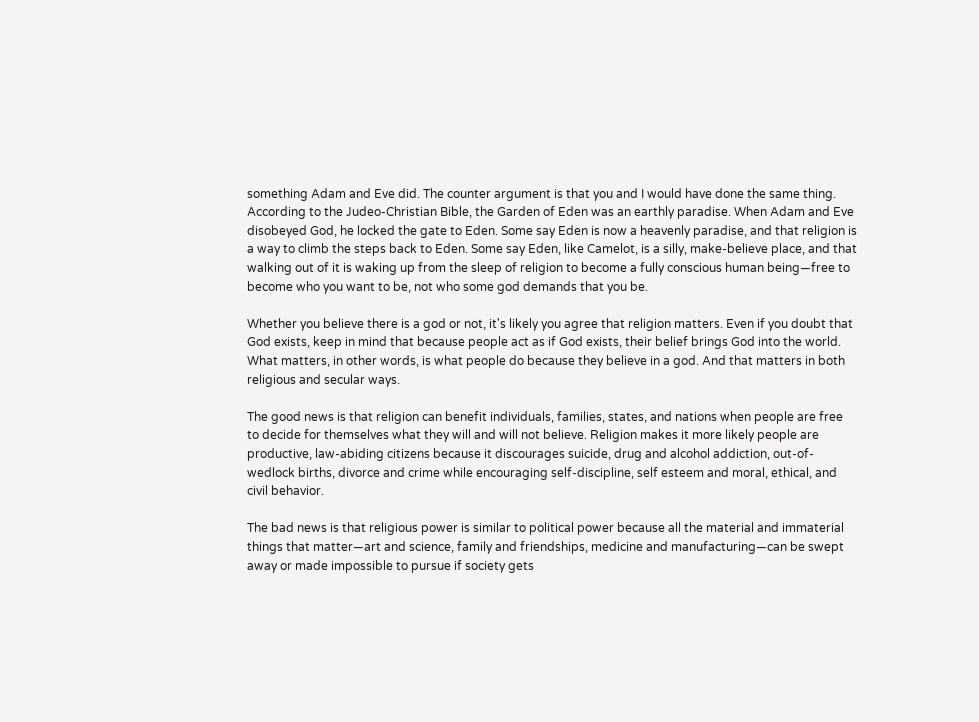something Adam and Eve did. The counter argument is that you and I would have done the same thing. According to the Judeo-Christian Bible, the Garden of Eden was an earthly paradise. When Adam and Eve disobeyed God, he locked the gate to Eden. Some say Eden is now a heavenly paradise, and that religion is a way to climb the steps back to Eden. Some say Eden, like Camelot, is a silly, make-believe place, and that walking out of it is waking up from the sleep of religion to become a fully conscious human being—free to become who you want to be, not who some god demands that you be.

Whether you believe there is a god or not, it's likely you agree that religion matters. Even if you doubt that God exists, keep in mind that because people act as if God exists, their belief brings God into the world. What matters, in other words, is what people do because they believe in a god. And that matters in both religious and secular ways.

The good news is that religion can benefit individuals, families, states, and nations when people are free to decide for themselves what they will and will not believe. Religion makes it more likely people are productive, law-abiding citizens because it discourages suicide, drug and alcohol addiction, out-of-wedlock births, divorce and crime while encouraging self-discipline, self esteem and moral, ethical, and civil behavior.

The bad news is that religious power is similar to political power because all the material and immaterial things that matter—art and science, family and friendships, medicine and manufacturing—can be swept away or made impossible to pursue if society gets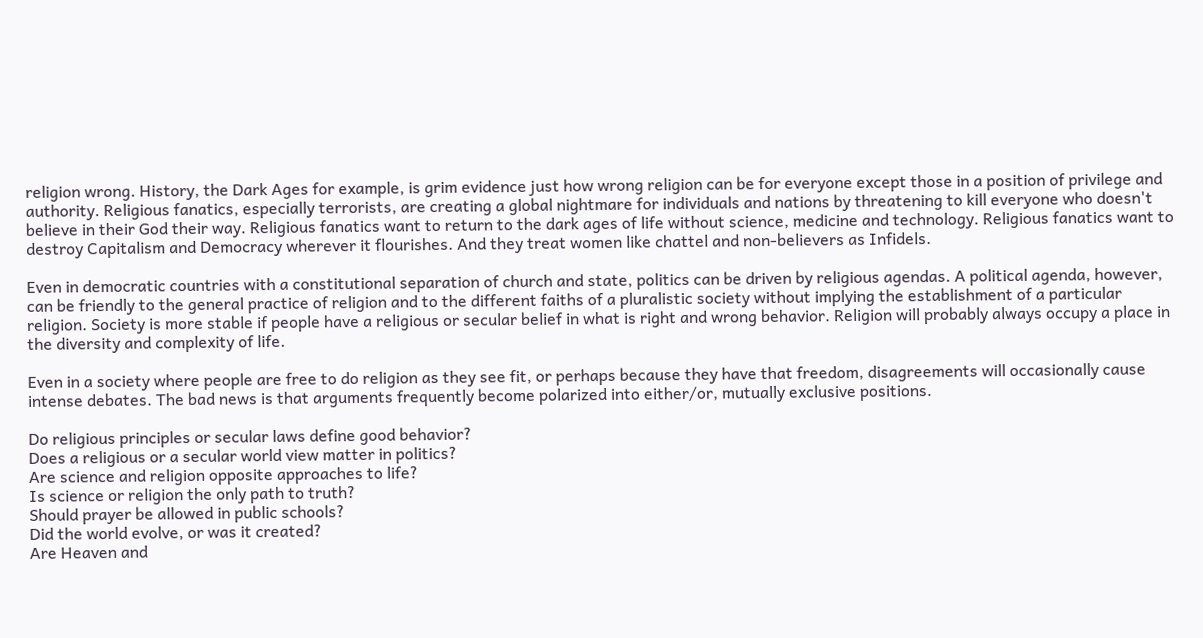religion wrong. History, the Dark Ages for example, is grim evidence just how wrong religion can be for everyone except those in a position of privilege and authority. Religious fanatics, especially terrorists, are creating a global nightmare for individuals and nations by threatening to kill everyone who doesn't believe in their God their way. Religious fanatics want to return to the dark ages of life without science, medicine and technology. Religious fanatics want to destroy Capitalism and Democracy wherever it flourishes. And they treat women like chattel and non-believers as Infidels.

Even in democratic countries with a constitutional separation of church and state, politics can be driven by religious agendas. A political agenda, however, can be friendly to the general practice of religion and to the different faiths of a pluralistic society without implying the establishment of a particular religion. Society is more stable if people have a religious or secular belief in what is right and wrong behavior. Religion will probably always occupy a place in the diversity and complexity of life.

Even in a society where people are free to do religion as they see fit, or perhaps because they have that freedom, disagreements will occasionally cause intense debates. The bad news is that arguments frequently become polarized into either/or, mutually exclusive positions.

Do religious principles or secular laws define good behavior?
Does a religious or a secular world view matter in politics?
Are science and religion opposite approaches to life?
Is science or religion the only path to truth?
Should prayer be allowed in public schools?
Did the world evolve, or was it created?
Are Heaven and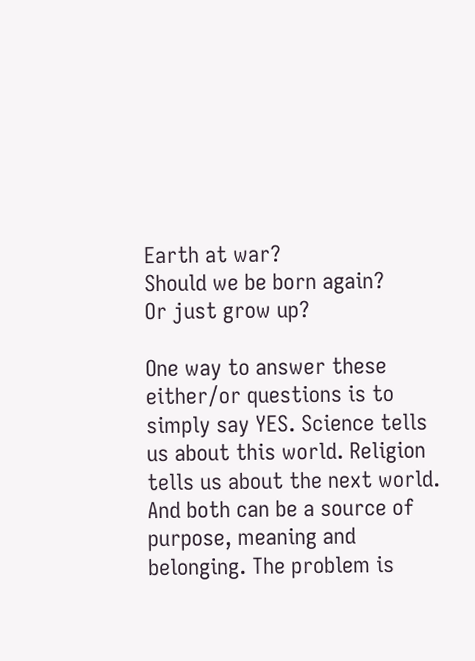Earth at war?
Should we be born again?
Or just grow up?

One way to answer these either/or questions is to simply say YES. Science tells us about this world. Religion tells us about the next world. And both can be a source of purpose, meaning and belonging. The problem is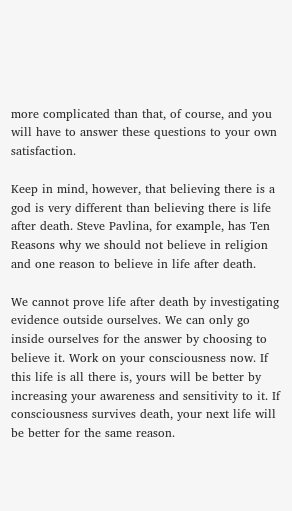more complicated than that, of course, and you will have to answer these questions to your own satisfaction.

Keep in mind, however, that believing there is a god is very different than believing there is life after death. Steve Pavlina, for example, has Ten Reasons why we should not believe in religion and one reason to believe in life after death.

We cannot prove life after death by investigating evidence outside ourselves. We can only go inside ourselves for the answer by choosing to believe it. Work on your consciousness now. If this life is all there is, yours will be better by increasing your awareness and sensitivity to it. If consciousness survives death, your next life will be better for the same reason.